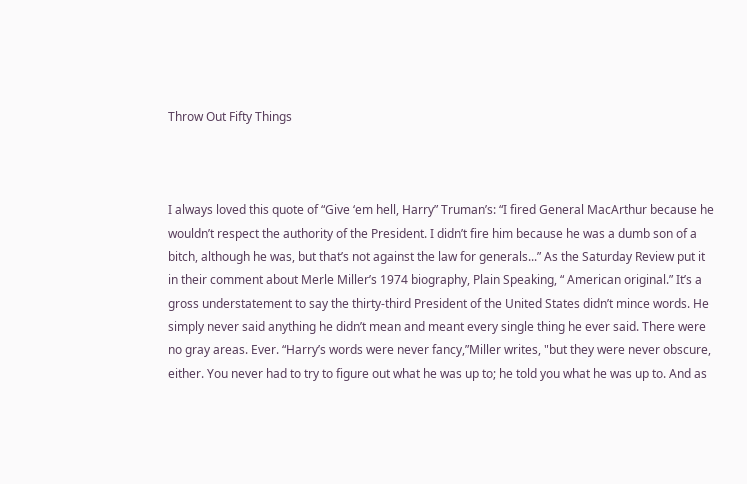Throw Out Fifty Things



I always loved this quote of “Give ‘em hell, Harry” Truman’s: “I fired General MacArthur because he wouldn’t respect the authority of the President. I didn’t fire him because he was a dumb son of a bitch, although he was, but that’s not against the law for generals...” As the Saturday Review put it in their comment about Merle Miller’s 1974 biography, Plain Speaking, “ American original.” It’s a gross understatement to say the thirty-third President of the United States didn’t mince words. He simply never said anything he didn’t mean and meant every single thing he ever said. There were no gray areas. Ever. “Harry’s words were never fancy,”Miller writes, "but they were never obscure, either. You never had to try to figure out what he was up to; he told you what he was up to. And as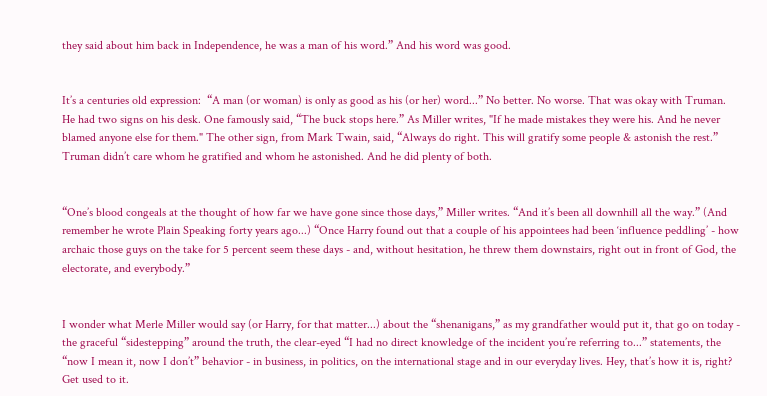they said about him back in Independence, he was a man of his word.” And his word was good.


It’s a centuries old expression:  “A man (or woman) is only as good as his (or her) word...” No better. No worse. That was okay with Truman. He had two signs on his desk. One famously said, “The buck stops here.” As Miller writes, "If he made mistakes they were his. And he never blamed anyone else for them." The other sign, from Mark Twain, said, “Always do right. This will gratify some people & astonish the rest.” Truman didn’t care whom he gratified and whom he astonished. And he did plenty of both.


“One’s blood congeals at the thought of how far we have gone since those days,” Miller writes. “And it’s been all downhill all the way.” (And remember he wrote Plain Speaking forty years ago...) “Once Harry found out that a couple of his appointees had been ‘influence peddling’ - how archaic those guys on the take for 5 percent seem these days - and, without hesitation, he threw them downstairs, right out in front of God, the electorate, and everybody.”


I wonder what Merle Miller would say (or Harry, for that matter...) about the “shenanigans,” as my grandfather would put it, that go on today - the graceful “sidestepping” around the truth, the clear-eyed “I had no direct knowledge of the incident you’re referring to...” statements, the “now I mean it, now I don’t” behavior - in business, in politics, on the international stage and in our everyday lives. Hey, that’s how it is, right? Get used to it.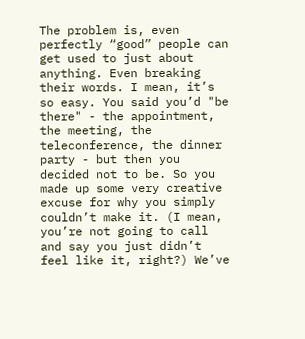The problem is, even perfectly “good” people can get used to just about anything. Even breaking  their words. I mean, it’s so easy. You said you’d "be there" - the appointment, the meeting, the teleconference, the dinner party - but then you decided not to be. So you made up some very creative excuse for why you simply couldn’t make it. (I mean, you’re not going to call and say you just didn’t feel like it, right?) We’ve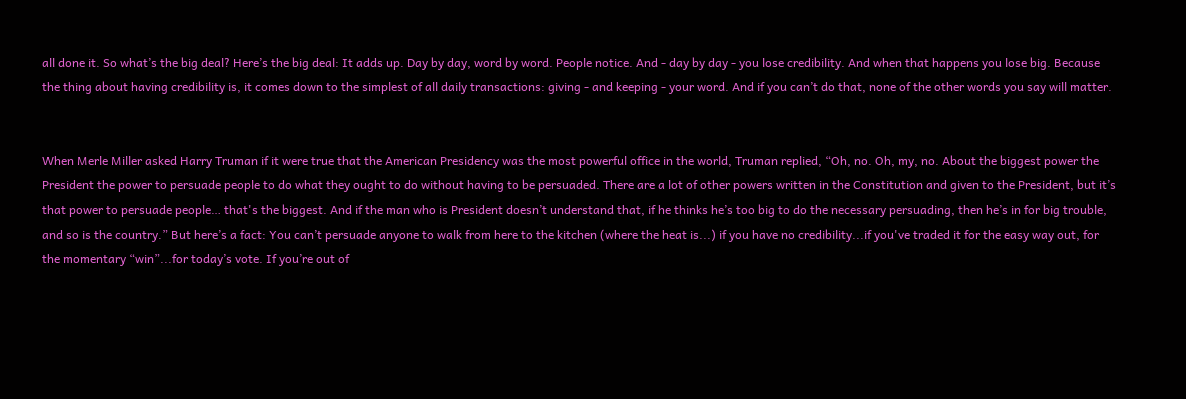all done it. So what’s the big deal? Here’s the big deal: It adds up. Day by day, word by word. People notice. And - day by day - you lose credibility. And when that happens you lose big. Because the thing about having credibility is, it comes down to the simplest of all daily transactions: giving - and keeping - your word. And if you can’t do that, none of the other words you say will matter.


When Merle Miller asked Harry Truman if it were true that the American Presidency was the most powerful office in the world, Truman replied, “Oh, no. Oh, my, no. About the biggest power the President the power to persuade people to do what they ought to do without having to be persuaded. There are a lot of other powers written in the Constitution and given to the President, but it’s that power to persuade people… that's the biggest. And if the man who is President doesn’t understand that, if he thinks he’s too big to do the necessary persuading, then he’s in for big trouble, and so is the country.” But here’s a fact: You can’t persuade anyone to walk from here to the kitchen (where the heat is...) if you have no credibility...if you've traded it for the easy way out, for the momentary “win”...for today’s vote. If you’re out of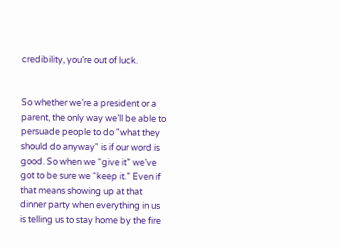credibility, you’re out of luck.


So whether we’re a president or a parent, the only way we’ll be able to persuade people to do "what they should do anyway" is if our word is good. So when we “give it” we’ve got to be sure we “keep it.” Even if that means showing up at that dinner party when everything in us is telling us to stay home by the fire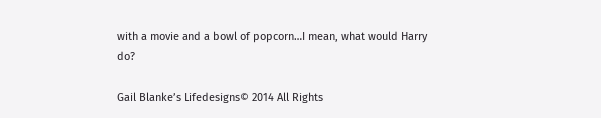with a movie and a bowl of popcorn…I mean, what would Harry do?

Gail Blanke’s Lifedesigns© 2014 All Rights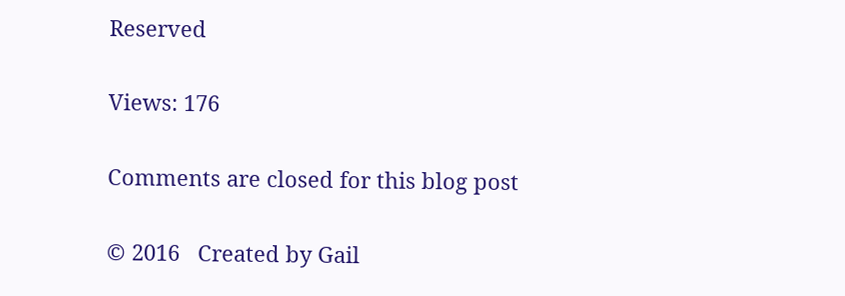Reserved

Views: 176

Comments are closed for this blog post

© 2016   Created by Gail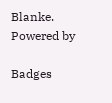Blanke.   Powered by

Badges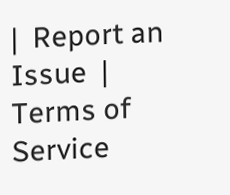|  Report an Issue  |  Terms of Service